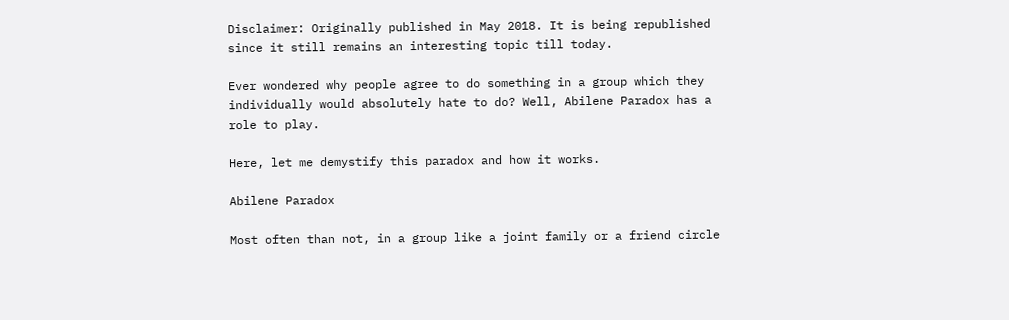Disclaimer: Originally published in May 2018. It is being republished since it still remains an interesting topic till today.

Ever wondered why people agree to do something in a group which they individually would absolutely hate to do? Well, Abilene Paradox has a role to play.

Here, let me demystify this paradox and how it works.

Abilene Paradox

Most often than not, in a group like a joint family or a friend circle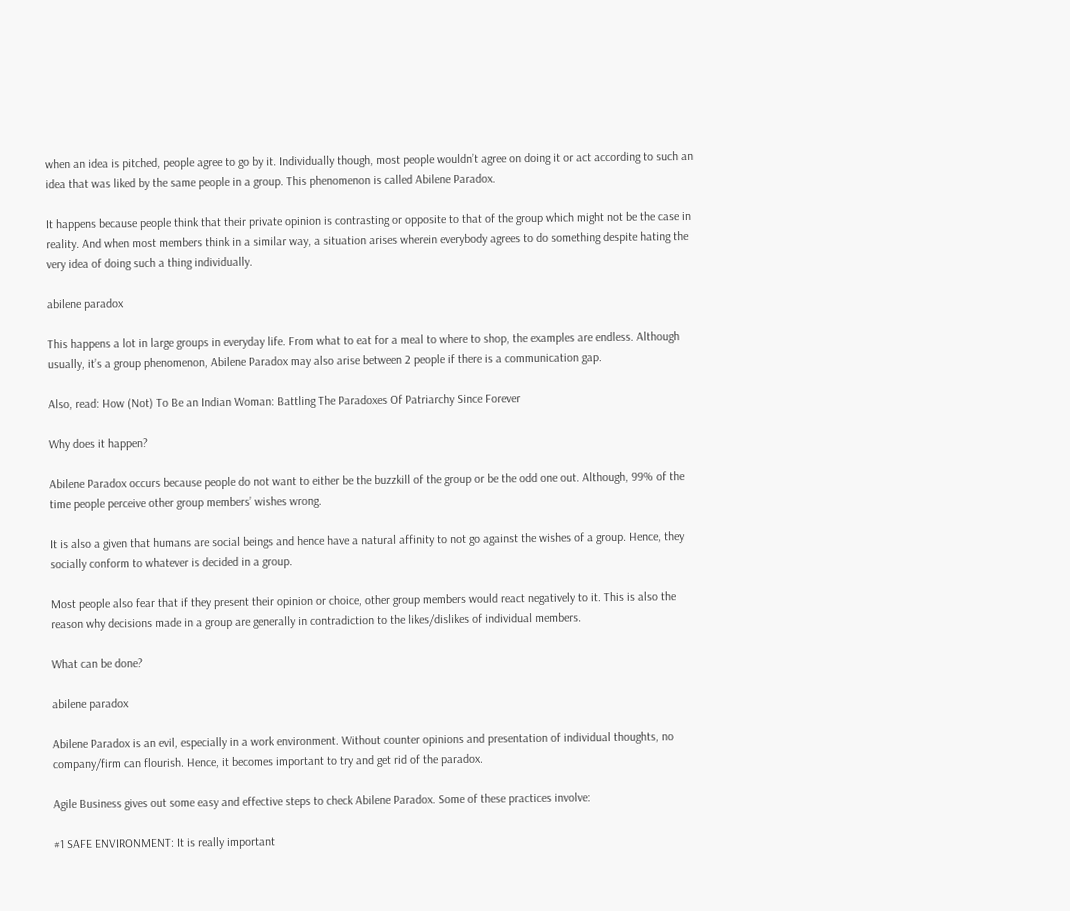when an idea is pitched, people agree to go by it. Individually though, most people wouldn’t agree on doing it or act according to such an idea that was liked by the same people in a group. This phenomenon is called Abilene Paradox.

It happens because people think that their private opinion is contrasting or opposite to that of the group which might not be the case in reality. And when most members think in a similar way, a situation arises wherein everybody agrees to do something despite hating the very idea of doing such a thing individually.

abilene paradox

This happens a lot in large groups in everyday life. From what to eat for a meal to where to shop, the examples are endless. Although usually, it’s a group phenomenon, Abilene Paradox may also arise between 2 people if there is a communication gap.

Also, read: How (Not) To Be an Indian Woman: Battling The Paradoxes Of Patriarchy Since Forever

Why does it happen?

Abilene Paradox occurs because people do not want to either be the buzzkill of the group or be the odd one out. Although, 99% of the time people perceive other group members’ wishes wrong.

It is also a given that humans are social beings and hence have a natural affinity to not go against the wishes of a group. Hence, they socially conform to whatever is decided in a group.

Most people also fear that if they present their opinion or choice, other group members would react negatively to it. This is also the reason why decisions made in a group are generally in contradiction to the likes/dislikes of individual members.

What can be done?

abilene paradox

Abilene Paradox is an evil, especially in a work environment. Without counter opinions and presentation of individual thoughts, no company/firm can flourish. Hence, it becomes important to try and get rid of the paradox.

Agile Business gives out some easy and effective steps to check Abilene Paradox. Some of these practices involve:

#1 SAFE ENVIRONMENT: It is really important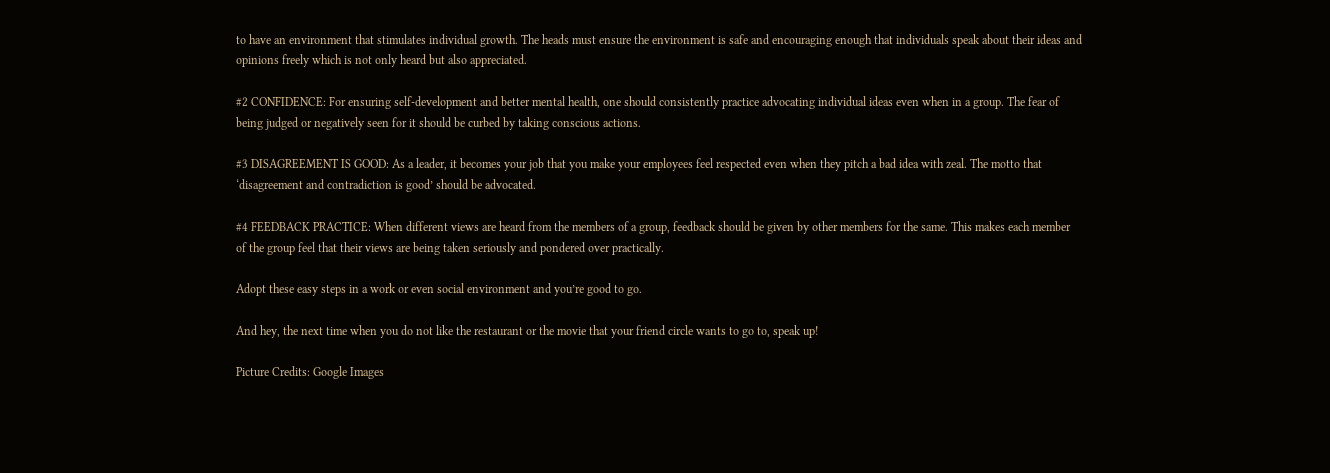to have an environment that stimulates individual growth. The heads must ensure the environment is safe and encouraging enough that individuals speak about their ideas and opinions freely which is not only heard but also appreciated.

#2 CONFIDENCE: For ensuring self-development and better mental health, one should consistently practice advocating individual ideas even when in a group. The fear of being judged or negatively seen for it should be curbed by taking conscious actions.

#3 DISAGREEMENT IS GOOD: As a leader, it becomes your job that you make your employees feel respected even when they pitch a bad idea with zeal. The motto that ‘disagreement and contradiction is good’ should be advocated.

#4 FEEDBACK PRACTICE: When different views are heard from the members of a group, feedback should be given by other members for the same. This makes each member of the group feel that their views are being taken seriously and pondered over practically.

Adopt these easy steps in a work or even social environment and you’re good to go.

And hey, the next time when you do not like the restaurant or the movie that your friend circle wants to go to, speak up!

Picture Credits: Google Images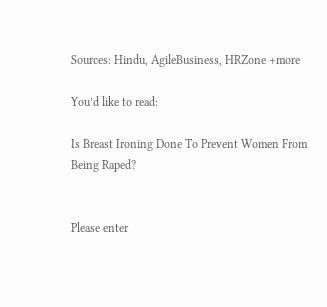Sources: Hindu, AgileBusiness, HRZone +more

You’d like to read:

Is Breast Ironing Done To Prevent Women From Being Raped?


Please enter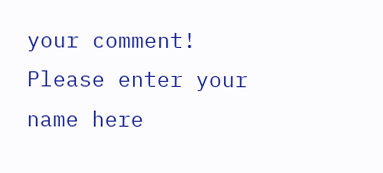your comment!
Please enter your name here